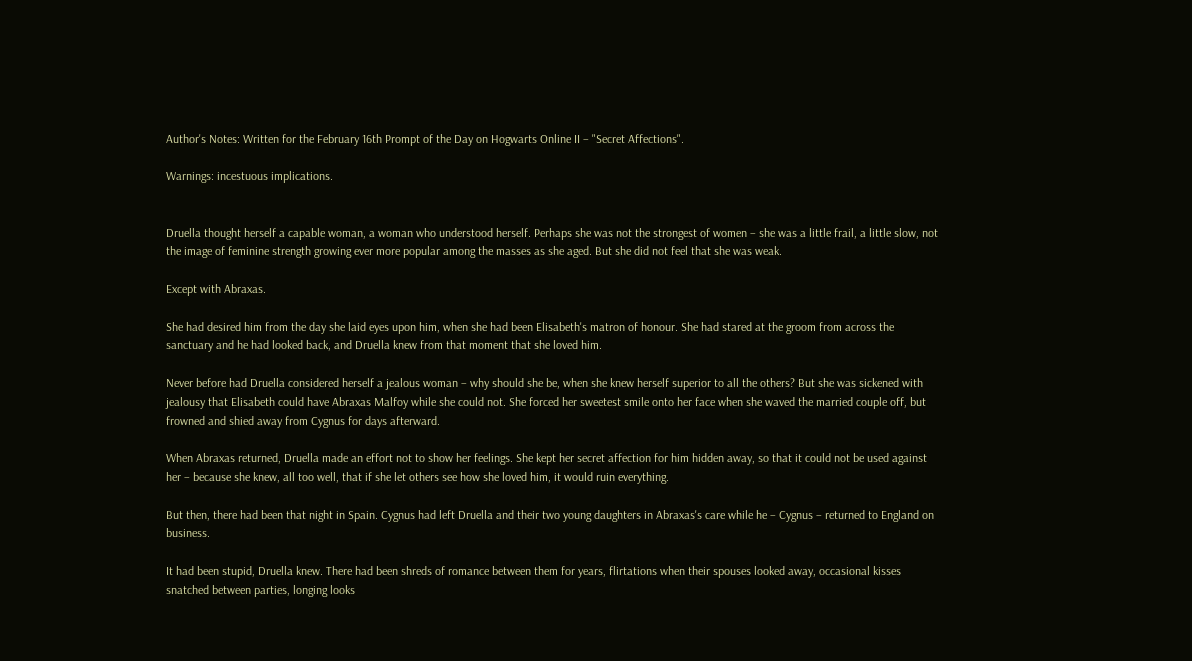Author's Notes: Written for the February 16th Prompt of the Day on Hogwarts Online II – "Secret Affections".

Warnings: incestuous implications.


Druella thought herself a capable woman, a woman who understood herself. Perhaps she was not the strongest of women – she was a little frail, a little slow, not the image of feminine strength growing ever more popular among the masses as she aged. But she did not feel that she was weak.

Except with Abraxas.

She had desired him from the day she laid eyes upon him, when she had been Elisabeth's matron of honour. She had stared at the groom from across the sanctuary and he had looked back, and Druella knew from that moment that she loved him.

Never before had Druella considered herself a jealous woman – why should she be, when she knew herself superior to all the others? But she was sickened with jealousy that Elisabeth could have Abraxas Malfoy while she could not. She forced her sweetest smile onto her face when she waved the married couple off, but frowned and shied away from Cygnus for days afterward.

When Abraxas returned, Druella made an effort not to show her feelings. She kept her secret affection for him hidden away, so that it could not be used against her – because she knew, all too well, that if she let others see how she loved him, it would ruin everything.

But then, there had been that night in Spain. Cygnus had left Druella and their two young daughters in Abraxas's care while he – Cygnus – returned to England on business.

It had been stupid, Druella knew. There had been shreds of romance between them for years, flirtations when their spouses looked away, occasional kisses snatched between parties, longing looks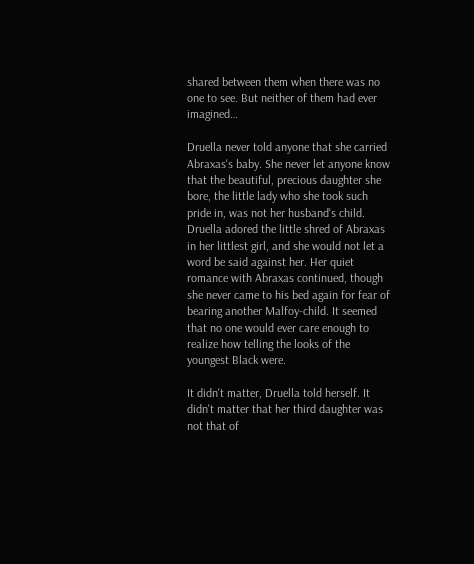shared between them when there was no one to see. But neither of them had ever imagined…

Druella never told anyone that she carried Abraxas's baby. She never let anyone know that the beautiful, precious daughter she bore, the little lady who she took such pride in, was not her husband's child. Druella adored the little shred of Abraxas in her littlest girl, and she would not let a word be said against her. Her quiet romance with Abraxas continued, though she never came to his bed again for fear of bearing another Malfoy-child. It seemed that no one would ever care enough to realize how telling the looks of the youngest Black were.

It didn't matter, Druella told herself. It didn't matter that her third daughter was not that of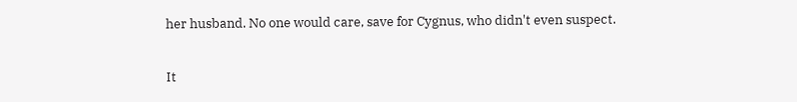her husband. No one would care, save for Cygnus, who didn't even suspect.

It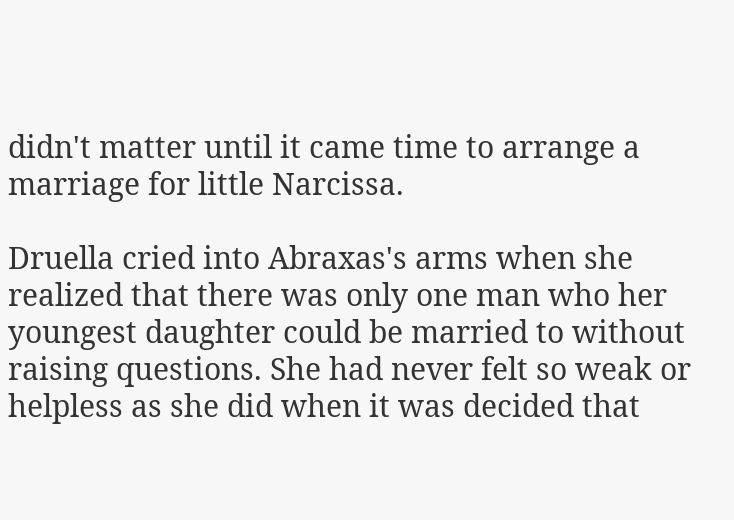didn't matter until it came time to arrange a marriage for little Narcissa.

Druella cried into Abraxas's arms when she realized that there was only one man who her youngest daughter could be married to without raising questions. She had never felt so weak or helpless as she did when it was decided that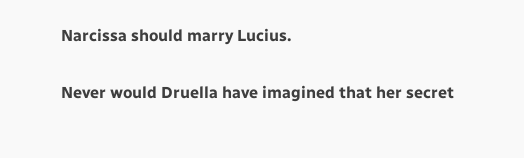Narcissa should marry Lucius.

Never would Druella have imagined that her secret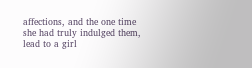affections, and the one time she had truly indulged them, lead to a girl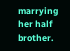marrying her half brother.